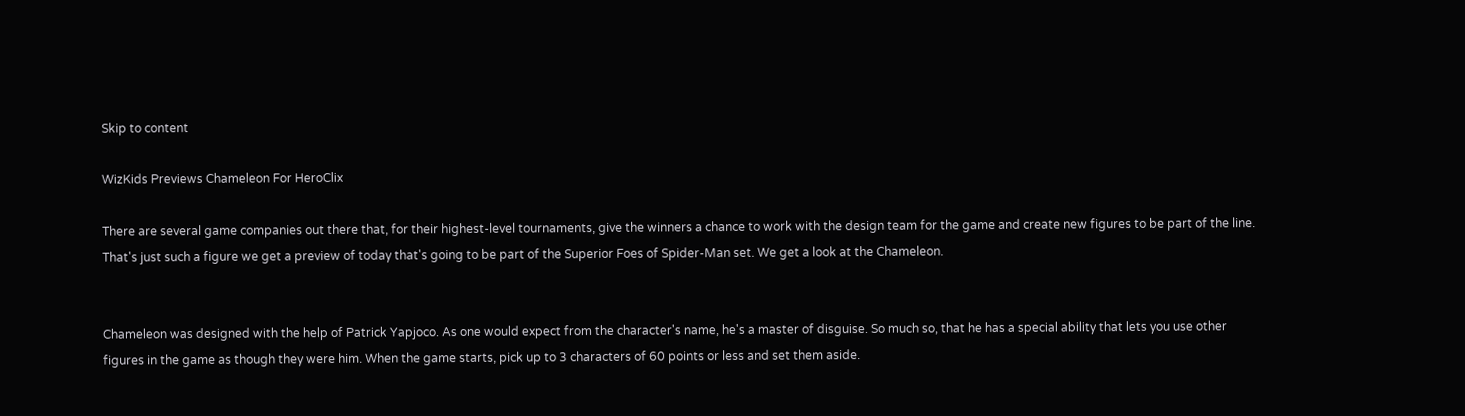Skip to content

WizKids Previews Chameleon For HeroClix

There are several game companies out there that, for their highest-level tournaments, give the winners a chance to work with the design team for the game and create new figures to be part of the line. That's just such a figure we get a preview of today that's going to be part of the Superior Foes of Spider-Man set. We get a look at the Chameleon.


Chameleon was designed with the help of Patrick Yapjoco. As one would expect from the character's name, he's a master of disguise. So much so, that he has a special ability that lets you use other figures in the game as though they were him. When the game starts, pick up to 3 characters of 60 points or less and set them aside.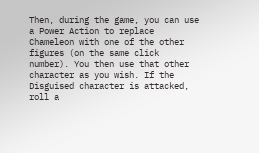Then, during the game, you can use a Power Action to replace Chameleon with one of the other figures (on the same click number). You then use that other character as you wish. If the Disguised character is attacked, roll a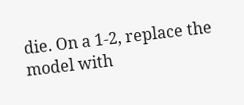die. On a 1-2, replace the model with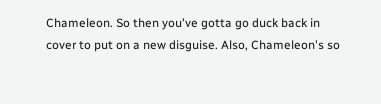Chameleon. So then you've gotta go duck back in cover to put on a new disguise. Also, Chameleon's so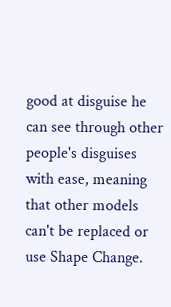good at disguise he can see through other people's disguises with ease, meaning that other models can't be replaced or use Shape Change.